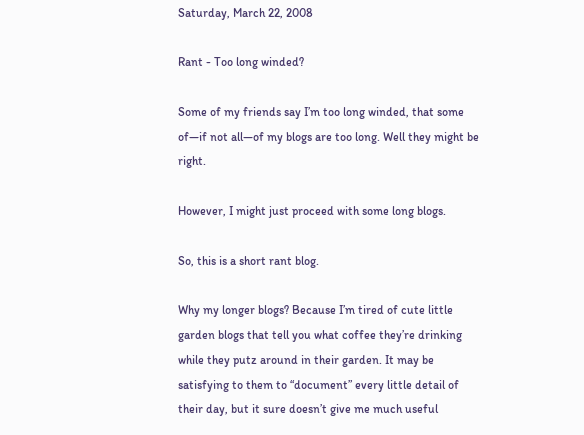Saturday, March 22, 2008

Rant - Too long winded?

Some of my friends say I’m too long winded, that some of—if not all—of my blogs are too long. Well they might be right.

However, I might just proceed with some long blogs.

So, this is a short rant blog.

Why my longer blogs? Because I’m tired of cute little garden blogs that tell you what coffee they’re drinking while they putz around in their garden. It may be satisfying to them to “document” every little detail of their day, but it sure doesn’t give me much useful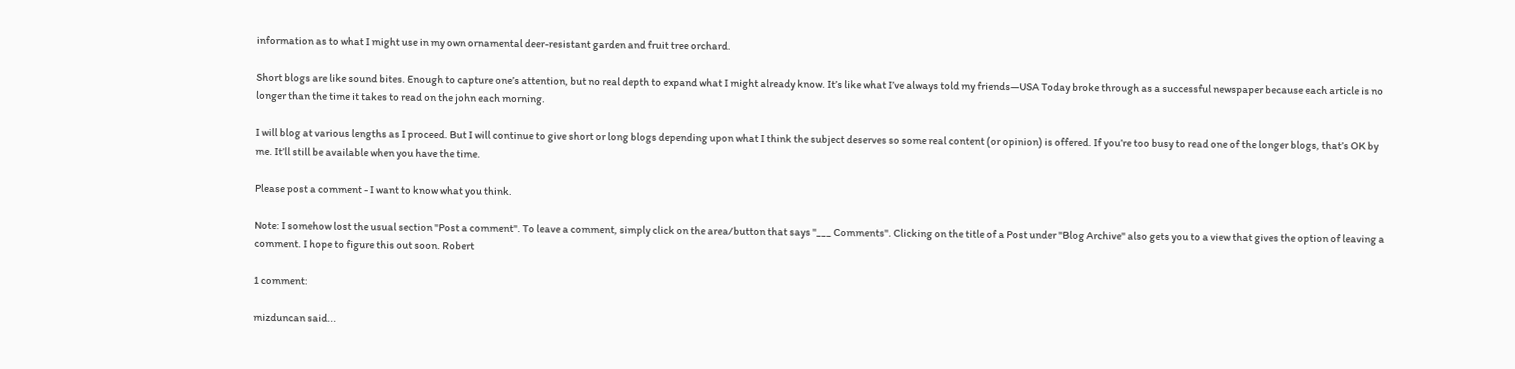information as to what I might use in my own ornamental deer-resistant garden and fruit tree orchard.

Short blogs are like sound bites. Enough to capture one’s attention, but no real depth to expand what I might already know. It’s like what I’ve always told my friends—USA Today broke through as a successful newspaper because each article is no longer than the time it takes to read on the john each morning.

I will blog at various lengths as I proceed. But I will continue to give short or long blogs depending upon what I think the subject deserves so some real content (or opinion) is offered. If you’re too busy to read one of the longer blogs, that’s OK by me. It’ll still be available when you have the time.

Please post a comment - I want to know what you think.

Note: I somehow lost the usual section "Post a comment". To leave a comment, simply click on the area/button that says "___ Comments". Clicking on the title of a Post under "Blog Archive" also gets you to a view that gives the option of leaving a comment. I hope to figure this out soon. Robert

1 comment:

mizduncan said...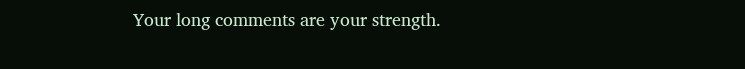Your long comments are your strength.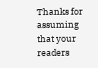Thanks for assuming that your readers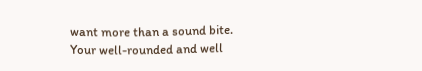want more than a sound bite. Your well-rounded and well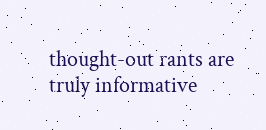thought-out rants are truly informative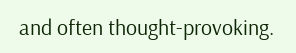and often thought-provoking.